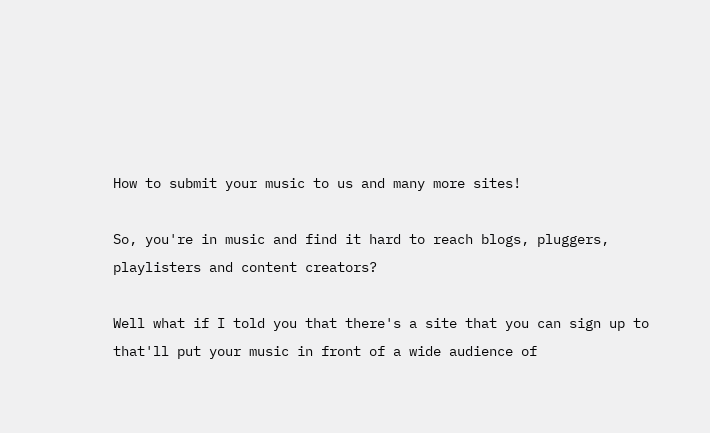How to submit your music to us and many more sites!

So, you're in music and find it hard to reach blogs, pluggers, playlisters and content creators?

Well what if I told you that there's a site that you can sign up to that'll put your music in front of a wide audience of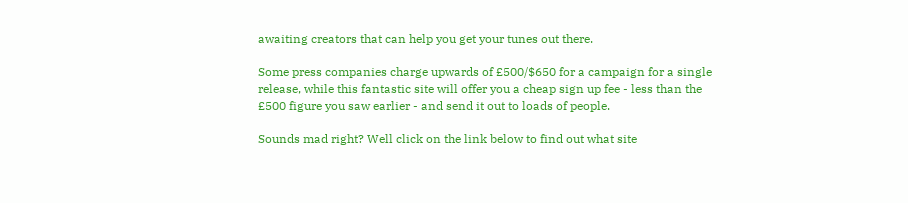awaiting creators that can help you get your tunes out there.

Some press companies charge upwards of £500/$650 for a campaign for a single release, while this fantastic site will offer you a cheap sign up fee - less than the £500 figure you saw earlier - and send it out to loads of people.

Sounds mad right? Well click on the link below to find out what site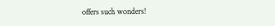offers such wonders!